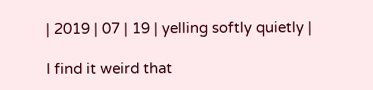| 2019 | 07 | 19 | yelling softly quietly |

I find it weird that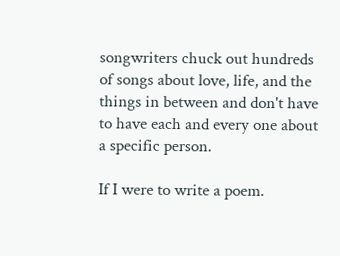songwriters chuck out hundreds of songs about love, life, and the things in between and don't have to have each and every one about a specific person.

If I were to write a poem.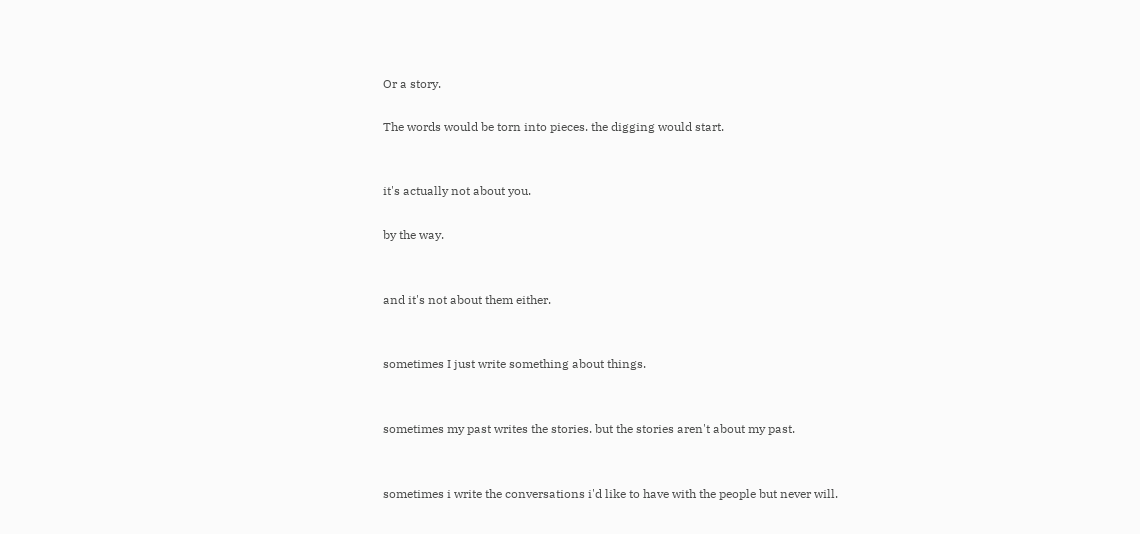Or a story.

The words would be torn into pieces. the digging would start.


it's actually not about you.

by the way.


and it's not about them either.


sometimes I just write something about things.


sometimes my past writes the stories. but the stories aren't about my past.


sometimes i write the conversations i'd like to have with the people but never will.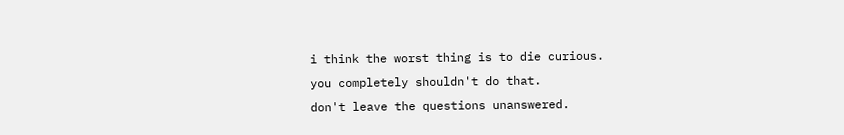i think the worst thing is to die curious.
you completely shouldn't do that.
don't leave the questions unanswered.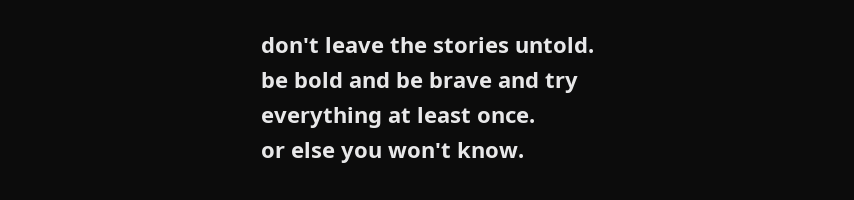don't leave the stories untold.
be bold and be brave and try everything at least once.
or else you won't know.